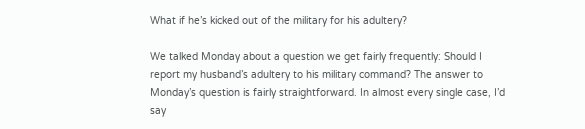What if he’s kicked out of the military for his adultery?

We talked Monday about a question we get fairly frequently: Should I report my husband’s adultery to his military command? The answer to Monday’s question is fairly straightforward. In almost every single case, I’d say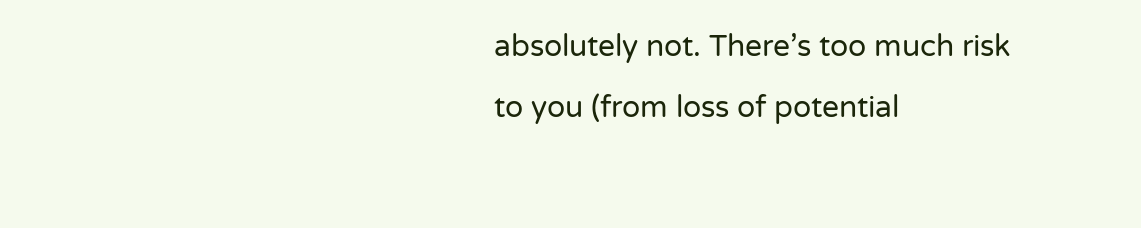absolutely not. There’s too much risk to you (from loss of potential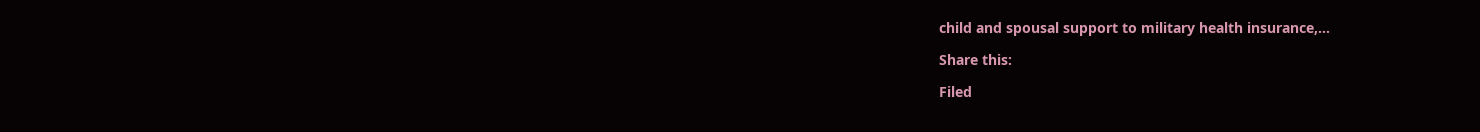child and spousal support to military health insurance,…

Share this:

Filed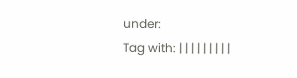under:
Tag with: | | | | | | | | |